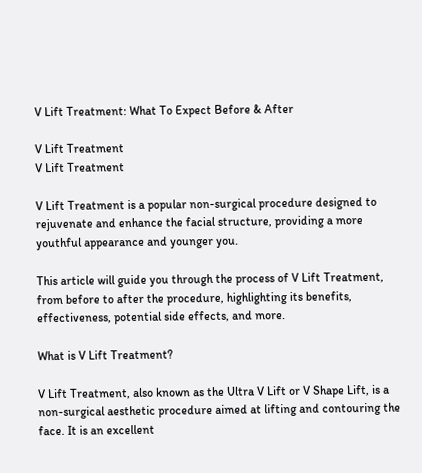V Lift Treatment: What To Expect Before & After

V Lift Treatment
V Lift Treatment

V Lift Treatment is a popular non-surgical procedure designed to rejuvenate and enhance the facial structure, providing a more youthful appearance and younger you.

This article will guide you through the process of V Lift Treatment, from before to after the procedure, highlighting its benefits, effectiveness, potential side effects, and more.

What is V Lift Treatment?

V Lift Treatment, also known as the Ultra V Lift or V Shape Lift, is a non-surgical aesthetic procedure aimed at lifting and contouring the face. It is an excellent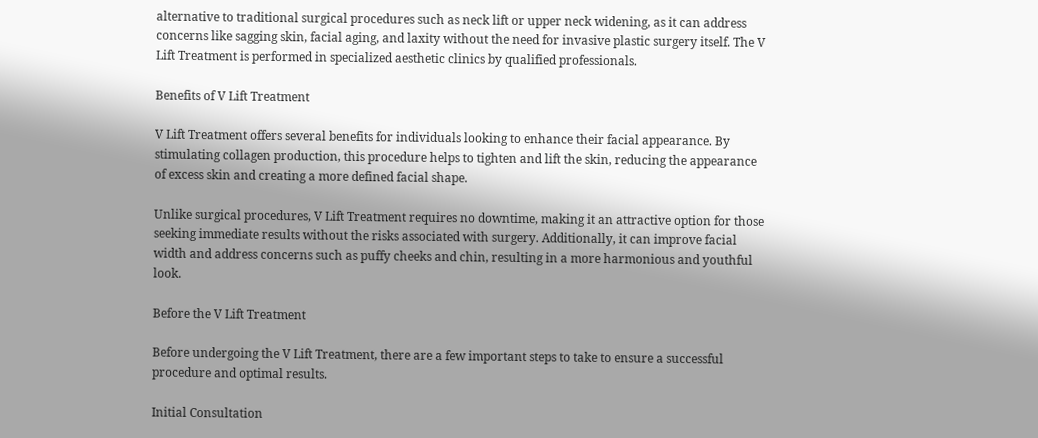alternative to traditional surgical procedures such as neck lift or upper neck widening, as it can address concerns like sagging skin, facial aging, and laxity without the need for invasive plastic surgery itself. The V Lift Treatment is performed in specialized aesthetic clinics by qualified professionals.

Benefits of V Lift Treatment

V Lift Treatment offers several benefits for individuals looking to enhance their facial appearance. By stimulating collagen production, this procedure helps to tighten and lift the skin, reducing the appearance of excess skin and creating a more defined facial shape.

Unlike surgical procedures, V Lift Treatment requires no downtime, making it an attractive option for those seeking immediate results without the risks associated with surgery. Additionally, it can improve facial width and address concerns such as puffy cheeks and chin, resulting in a more harmonious and youthful look.

Before the V Lift Treatment

Before undergoing the V Lift Treatment, there are a few important steps to take to ensure a successful procedure and optimal results.

Initial Consultation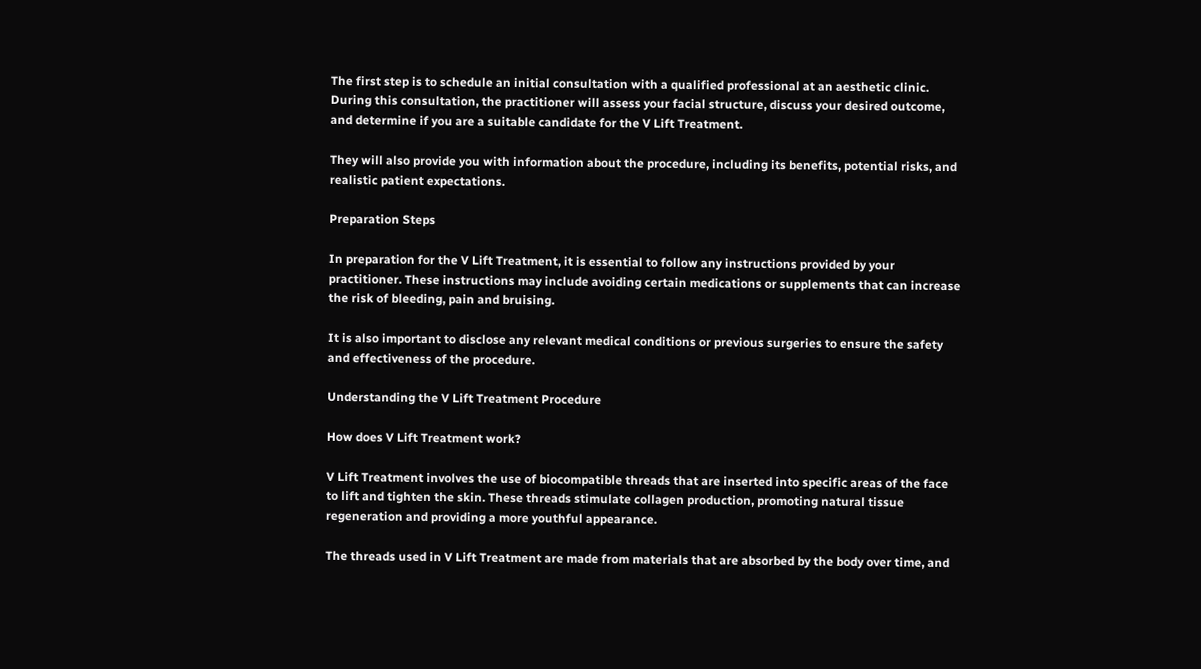The first step is to schedule an initial consultation with a qualified professional at an aesthetic clinic. During this consultation, the practitioner will assess your facial structure, discuss your desired outcome, and determine if you are a suitable candidate for the V Lift Treatment.

They will also provide you with information about the procedure, including its benefits, potential risks, and realistic patient expectations.

Preparation Steps

In preparation for the V Lift Treatment, it is essential to follow any instructions provided by your practitioner. These instructions may include avoiding certain medications or supplements that can increase the risk of bleeding, pain and bruising.

It is also important to disclose any relevant medical conditions or previous surgeries to ensure the safety and effectiveness of the procedure.

Understanding the V Lift Treatment Procedure

How does V Lift Treatment work?

V Lift Treatment involves the use of biocompatible threads that are inserted into specific areas of the face to lift and tighten the skin. These threads stimulate collagen production, promoting natural tissue regeneration and providing a more youthful appearance.

The threads used in V Lift Treatment are made from materials that are absorbed by the body over time, and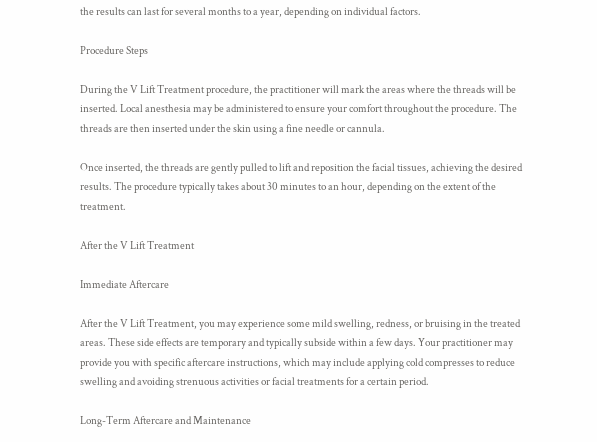the results can last for several months to a year, depending on individual factors.

Procedure Steps

During the V Lift Treatment procedure, the practitioner will mark the areas where the threads will be inserted. Local anesthesia may be administered to ensure your comfort throughout the procedure. The threads are then inserted under the skin using a fine needle or cannula.

Once inserted, the threads are gently pulled to lift and reposition the facial tissues, achieving the desired results. The procedure typically takes about 30 minutes to an hour, depending on the extent of the treatment.

After the V Lift Treatment

Immediate Aftercare

After the V Lift Treatment, you may experience some mild swelling, redness, or bruising in the treated areas. These side effects are temporary and typically subside within a few days. Your practitioner may provide you with specific aftercare instructions, which may include applying cold compresses to reduce swelling and avoiding strenuous activities or facial treatments for a certain period.

Long-Term Aftercare and Maintenance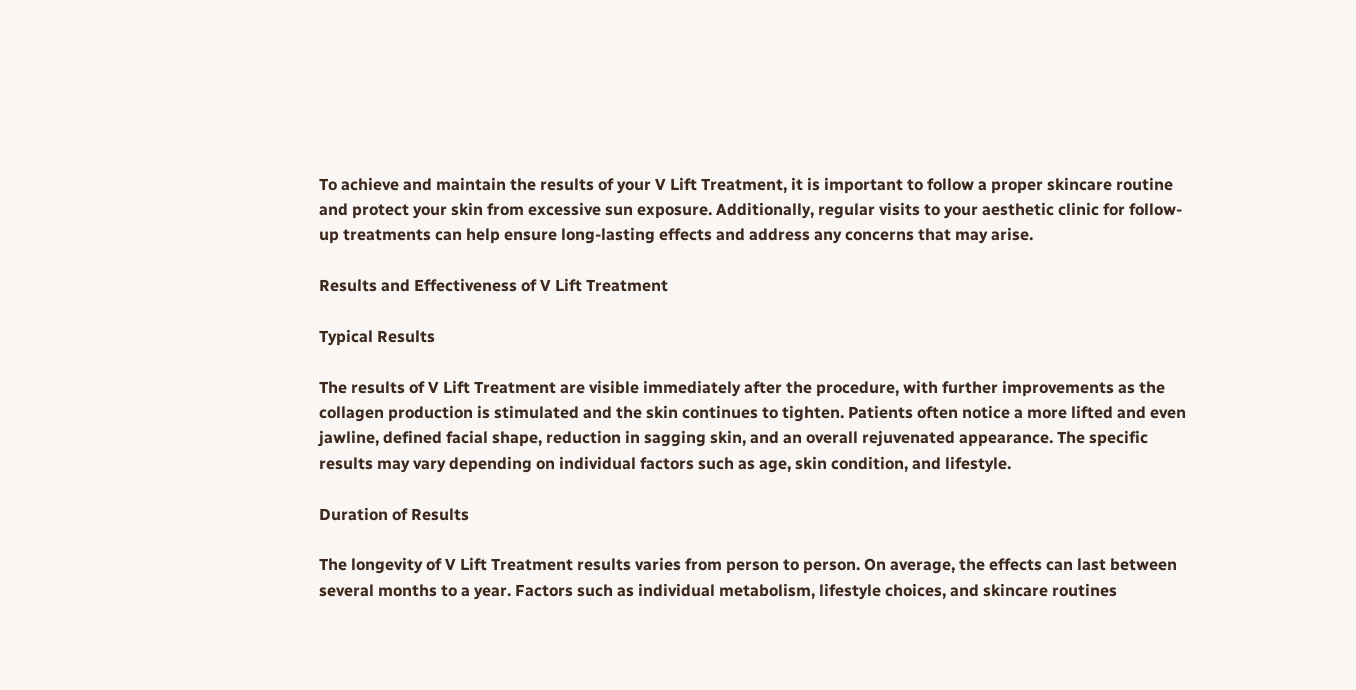To achieve and maintain the results of your V Lift Treatment, it is important to follow a proper skincare routine and protect your skin from excessive sun exposure. Additionally, regular visits to your aesthetic clinic for follow-up treatments can help ensure long-lasting effects and address any concerns that may arise.

Results and Effectiveness of V Lift Treatment

Typical Results

The results of V Lift Treatment are visible immediately after the procedure, with further improvements as the collagen production is stimulated and the skin continues to tighten. Patients often notice a more lifted and even jawline, defined facial shape, reduction in sagging skin, and an overall rejuvenated appearance. The specific results may vary depending on individual factors such as age, skin condition, and lifestyle.

Duration of Results

The longevity of V Lift Treatment results varies from person to person. On average, the effects can last between several months to a year. Factors such as individual metabolism, lifestyle choices, and skincare routines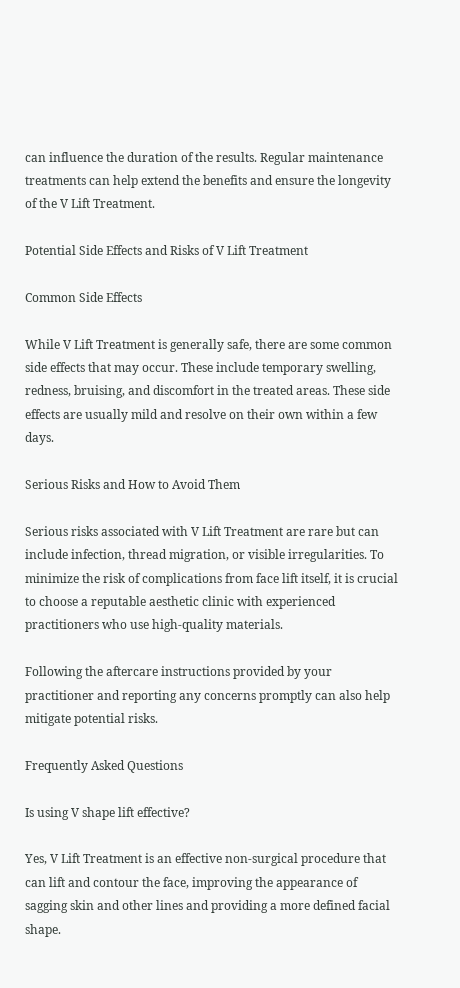can influence the duration of the results. Regular maintenance treatments can help extend the benefits and ensure the longevity of the V Lift Treatment.

Potential Side Effects and Risks of V Lift Treatment

Common Side Effects

While V Lift Treatment is generally safe, there are some common side effects that may occur. These include temporary swelling, redness, bruising, and discomfort in the treated areas. These side effects are usually mild and resolve on their own within a few days.

Serious Risks and How to Avoid Them

Serious risks associated with V Lift Treatment are rare but can include infection, thread migration, or visible irregularities. To minimize the risk of complications from face lift itself, it is crucial to choose a reputable aesthetic clinic with experienced practitioners who use high-quality materials.

Following the aftercare instructions provided by your practitioner and reporting any concerns promptly can also help mitigate potential risks.

Frequently Asked Questions

Is using V shape lift effective?

Yes, V Lift Treatment is an effective non-surgical procedure that can lift and contour the face, improving the appearance of sagging skin and other lines and providing a more defined facial shape.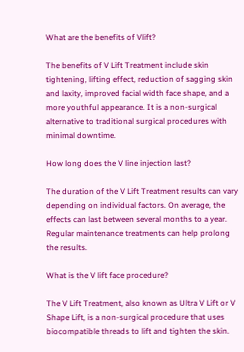What are the benefits of Vlift?

The benefits of V Lift Treatment include skin tightening, lifting effect, reduction of sagging skin and laxity, improved facial width face shape, and a more youthful appearance. It is a non-surgical alternative to traditional surgical procedures with minimal downtime.

How long does the V line injection last?

The duration of the V Lift Treatment results can vary depending on individual factors. On average, the effects can last between several months to a year. Regular maintenance treatments can help prolong the results.

What is the V lift face procedure?

The V Lift Treatment, also known as Ultra V Lift or V Shape Lift, is a non-surgical procedure that uses biocompatible threads to lift and tighten the skin.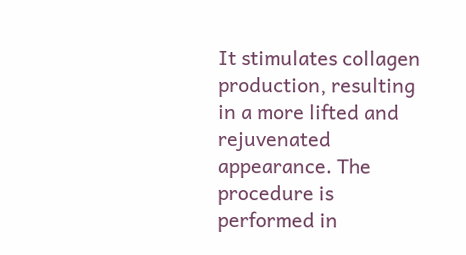It stimulates collagen production, resulting in a more lifted and rejuvenated appearance. The procedure is performed in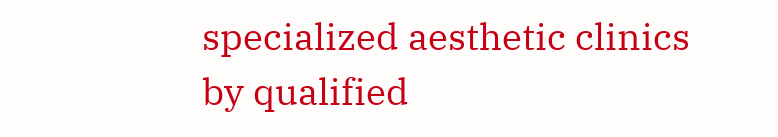specialized aesthetic clinics by qualified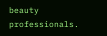beauty professionals.